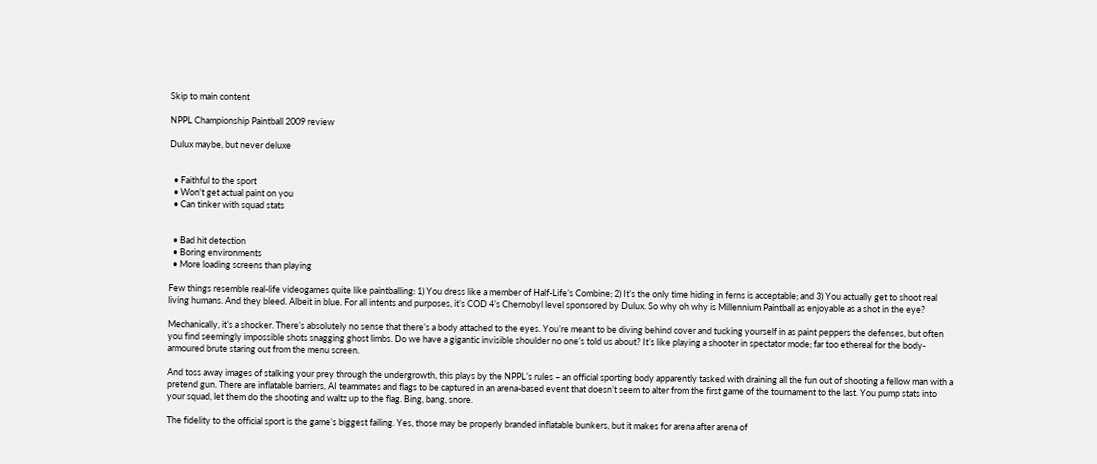Skip to main content

NPPL Championship Paintball 2009 review

Dulux maybe, but never deluxe


  • Faithful to the sport
  • Won't get actual paint on you
  • Can tinker with squad stats


  • Bad hit detection
  • Boring environments
  • More loading screens than playing

Few things resemble real-life videogames quite like paintballing: 1) You dress like a member of Half-Life’s Combine; 2) It’s the only time hiding in ferns is acceptable; and 3) You actually get to shoot real living humans. And they bleed. Albeit in blue. For all intents and purposes, it’s COD 4’s Chernobyl level sponsored by Dulux. So why oh why is Millennium Paintball as enjoyable as a shot in the eye?

Mechanically, it’s a shocker. There’s absolutely no sense that there’s a body attached to the eyes. You’re meant to be diving behind cover and tucking yourself in as paint peppers the defenses, but often you find seemingly impossible shots snagging ghost limbs. Do we have a gigantic invisible shoulder no one’s told us about? It’s like playing a shooter in spectator mode; far too ethereal for the body-armoured brute staring out from the menu screen.

And toss away images of stalking your prey through the undergrowth, this plays by the NPPL’s rules – an official sporting body apparently tasked with draining all the fun out of shooting a fellow man with a pretend gun. There are inflatable barriers, AI teammates and flags to be captured in an arena-based event that doesn’t seem to alter from the first game of the tournament to the last. You pump stats into your squad, let them do the shooting and waltz up to the flag. Bing, bang, snore.

The fidelity to the official sport is the game’s biggest failing. Yes, those may be properly branded inflatable bunkers, but it makes for arena after arena of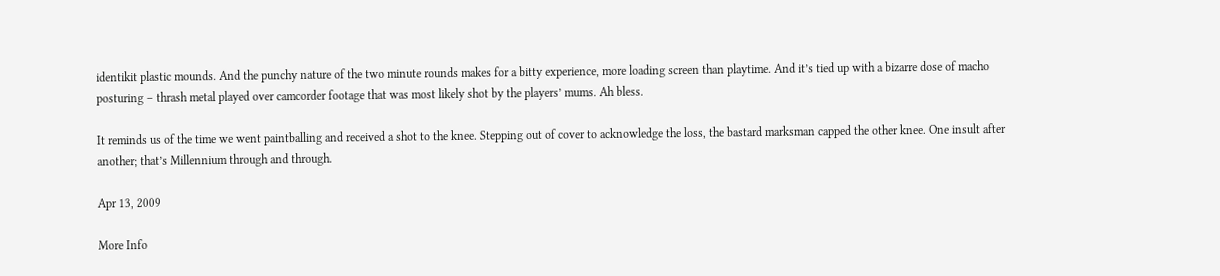identikit plastic mounds. And the punchy nature of the two minute rounds makes for a bitty experience, more loading screen than playtime. And it’s tied up with a bizarre dose of macho posturing – thrash metal played over camcorder footage that was most likely shot by the players’ mums. Ah bless.

It reminds us of the time we went paintballing and received a shot to the knee. Stepping out of cover to acknowledge the loss, the bastard marksman capped the other knee. One insult after another; that’s Millennium through and through.

Apr 13, 2009

More Info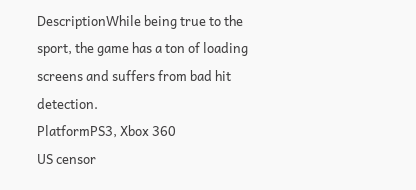DescriptionWhile being true to the sport, the game has a ton of loading screens and suffers from bad hit detection.
PlatformPS3, Xbox 360
US censor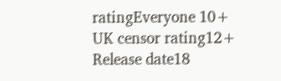ratingEveryone 10+
UK censor rating12+
Release date18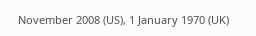November 2008 (US), 1 January 1970 (UK)